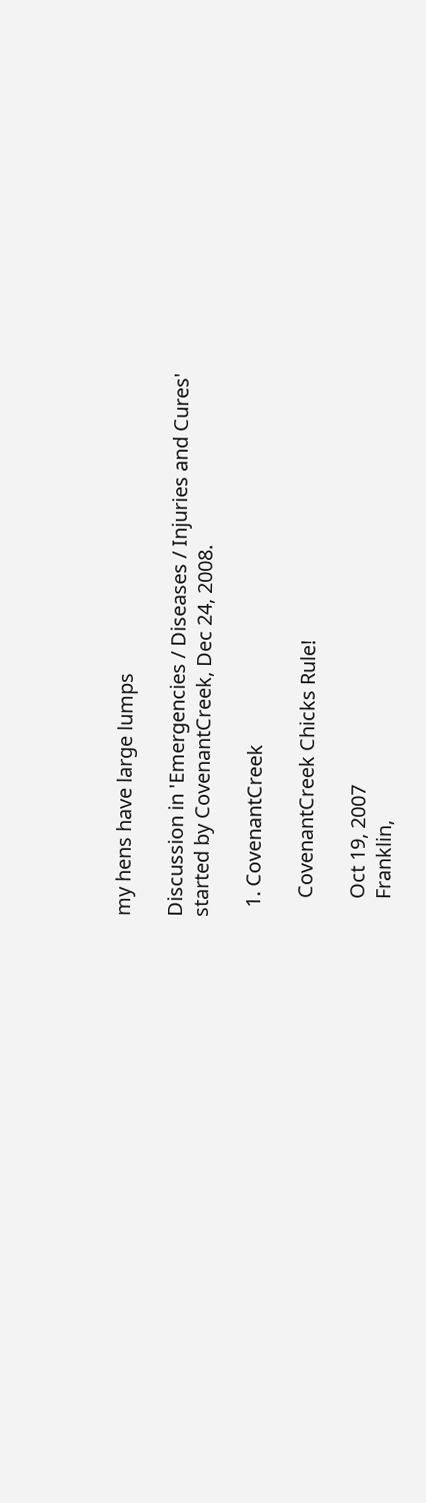my hens have large lumps

Discussion in 'Emergencies / Diseases / Injuries and Cures' started by CovenantCreek, Dec 24, 2008.

  1. CovenantCreek

    CovenantCreek Chicks Rule!

    Oct 19, 2007
    Franklin,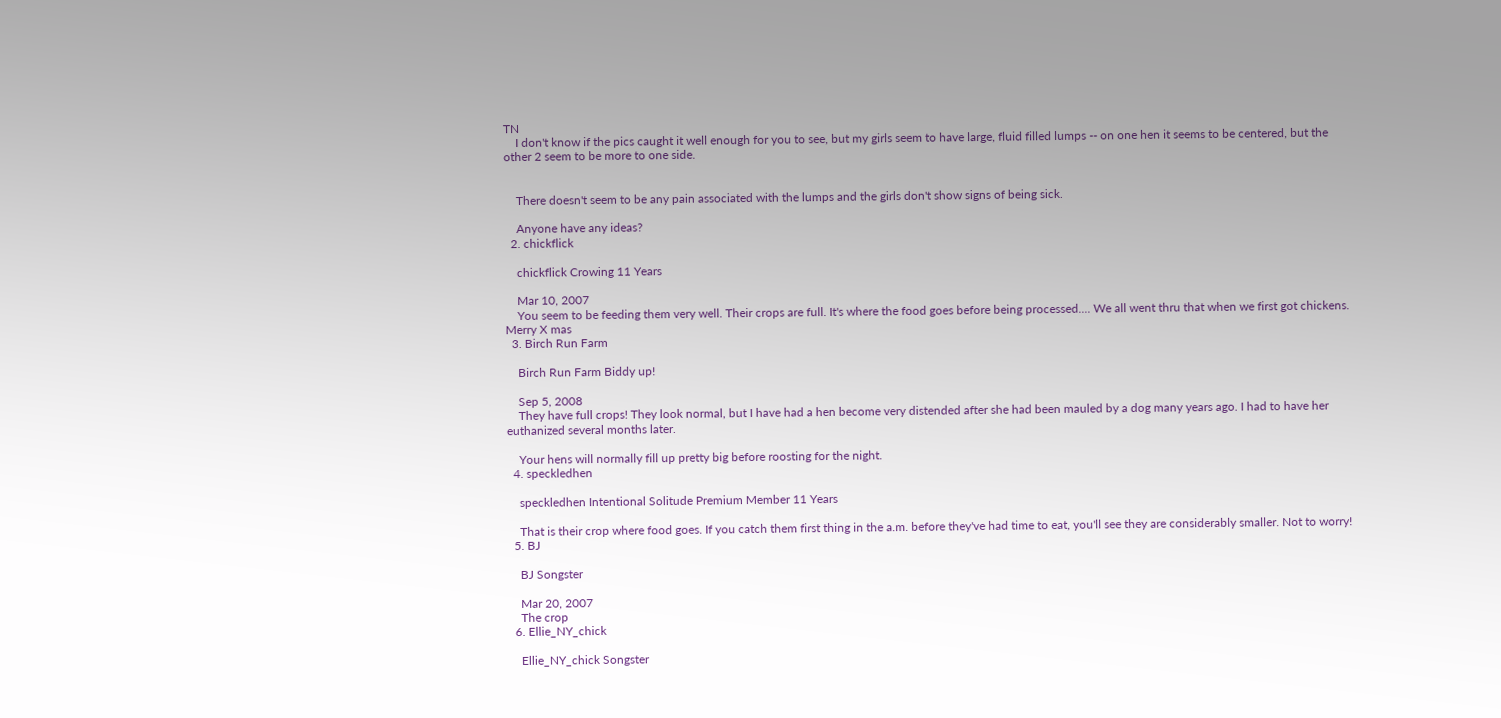TN
    I don't know if the pics caught it well enough for you to see, but my girls seem to have large, fluid filled lumps -- on one hen it seems to be centered, but the other 2 seem to be more to one side.


    There doesn't seem to be any pain associated with the lumps and the girls don't show signs of being sick.

    Anyone have any ideas?
  2. chickflick

    chickflick Crowing 11 Years

    Mar 10, 2007
    You seem to be feeding them very well. Their crops are full. It's where the food goes before being processed.... We all went thru that when we first got chickens. Merry X mas
  3. Birch Run Farm

    Birch Run Farm Biddy up!

    Sep 5, 2008
    They have full crops! They look normal, but I have had a hen become very distended after she had been mauled by a dog many years ago. I had to have her euthanized several months later.

    Your hens will normally fill up pretty big before roosting for the night.
  4. speckledhen

    speckledhen Intentional Solitude Premium Member 11 Years

    That is their crop where food goes. If you catch them first thing in the a.m. before they've had time to eat, you'll see they are considerably smaller. Not to worry!
  5. BJ

    BJ Songster

    Mar 20, 2007
    The crop
  6. Ellie_NY_chick

    Ellie_NY_chick Songster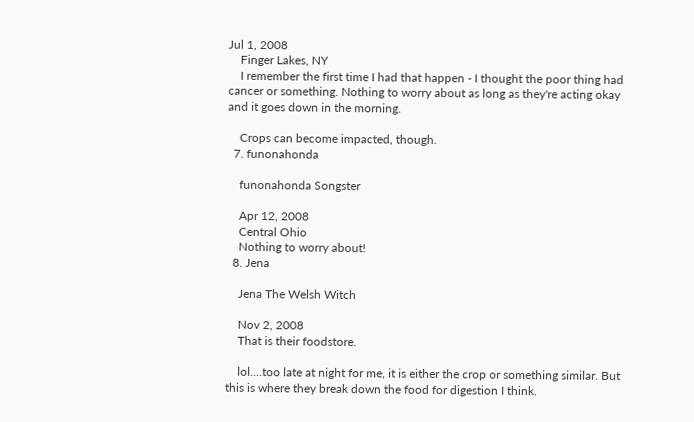Jul 1, 2008
    Finger Lakes, NY
    I remember the first time I had that happen - I thought the poor thing had cancer or something. Nothing to worry about as long as they're acting okay and it goes down in the morning.

    Crops can become impacted, though.
  7. funonahonda

    funonahonda Songster

    Apr 12, 2008
    Central Ohio
    Nothing to worry about!
  8. Jena

    Jena The Welsh Witch

    Nov 2, 2008
    That is their foodstore.

    lol....too late at night for me, it is either the crop or something similar. But this is where they break down the food for digestion I think.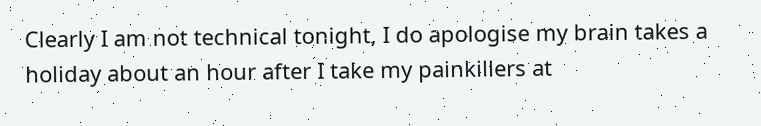Clearly I am not technical tonight, I do apologise my brain takes a holiday about an hour after I take my painkillers at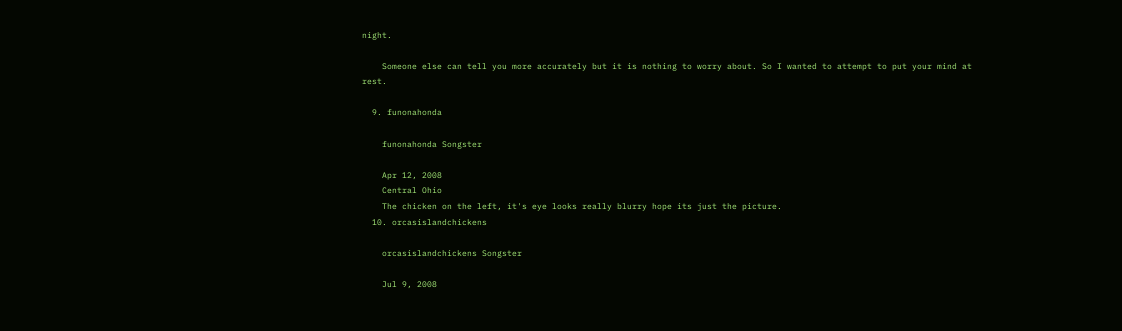night.

    Someone else can tell you more accurately but it is nothing to worry about. So I wanted to attempt to put your mind at rest.

  9. funonahonda

    funonahonda Songster

    Apr 12, 2008
    Central Ohio
    The chicken on the left, it's eye looks really blurry hope its just the picture.
  10. orcasislandchickens

    orcasislandchickens Songster

    Jul 9, 2008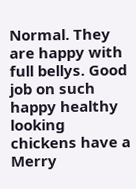Normal. They are happy with full bellys. Good job on such happy healthy looking chickens have a Merry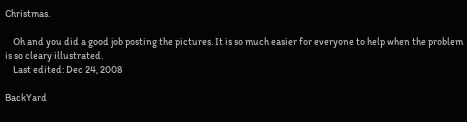Christmas.

    Oh and you did a good job posting the pictures. It is so much easier for everyone to help when the problem is so cleary illustrated.
    Last edited: Dec 24, 2008

BackYard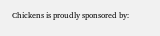Chickens is proudly sponsored by: